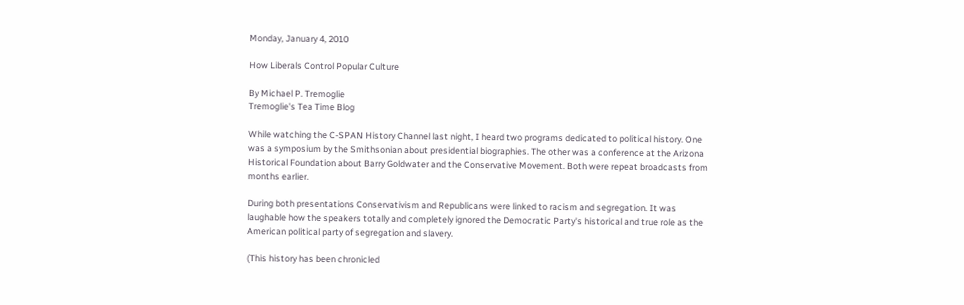Monday, January 4, 2010

How Liberals Control Popular Culture

By Michael P. Tremoglie
Tremoglie's Tea Time Blog

While watching the C-SPAN History Channel last night, I heard two programs dedicated to political history. One was a symposium by the Smithsonian about presidential biographies. The other was a conference at the Arizona Historical Foundation about Barry Goldwater and the Conservative Movement. Both were repeat broadcasts from months earlier.

During both presentations Conservativism and Republicans were linked to racism and segregation. It was laughable how the speakers totally and completely ignored the Democratic Party's historical and true role as the American political party of segregation and slavery.

(This history has been chronicled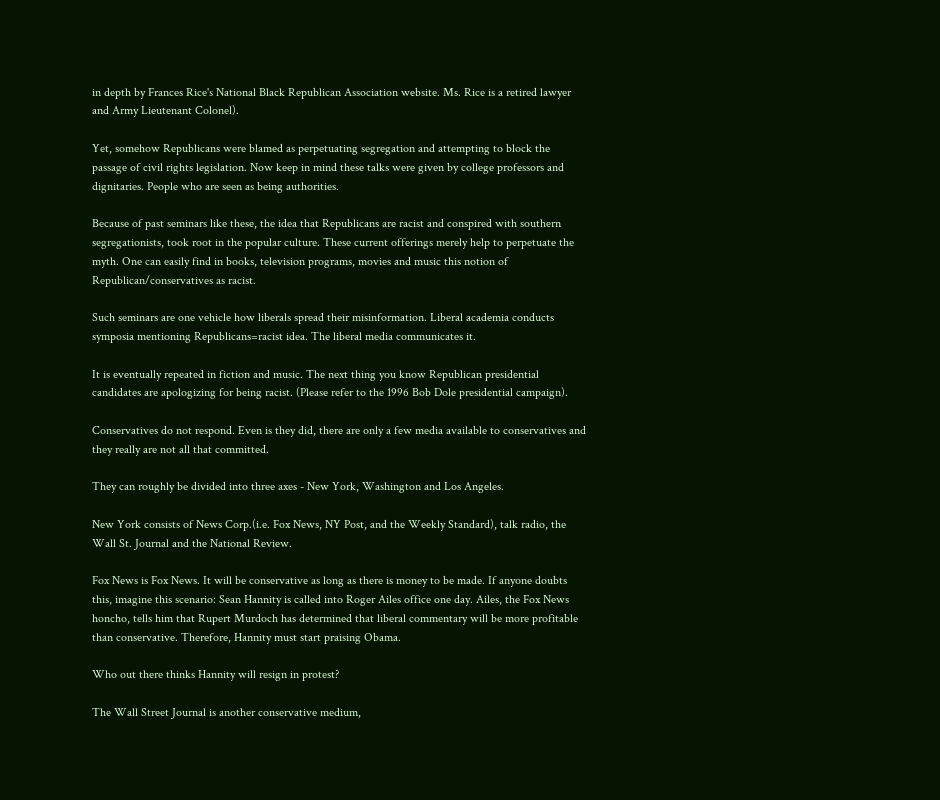in depth by Frances Rice's National Black Republican Association website. Ms. Rice is a retired lawyer and Army Lieutenant Colonel).

Yet, somehow Republicans were blamed as perpetuating segregation and attempting to block the passage of civil rights legislation. Now keep in mind these talks were given by college professors and dignitaries. People who are seen as being authorities.

Because of past seminars like these, the idea that Republicans are racist and conspired with southern segregationists, took root in the popular culture. These current offerings merely help to perpetuate the myth. One can easily find in books, television programs, movies and music this notion of Republican/conservatives as racist.

Such seminars are one vehicle how liberals spread their misinformation. Liberal academia conducts symposia mentioning Republicans=racist idea. The liberal media communicates it.

It is eventually repeated in fiction and music. The next thing you know Republican presidential candidates are apologizing for being racist. (Please refer to the 1996 Bob Dole presidential campaign).

Conservatives do not respond. Even is they did, there are only a few media available to conservatives and they really are not all that committed.

They can roughly be divided into three axes - New York, Washington and Los Angeles.

New York consists of News Corp.(i.e. Fox News, NY Post, and the Weekly Standard), talk radio, the Wall St. Journal and the National Review.

Fox News is Fox News. It will be conservative as long as there is money to be made. If anyone doubts this, imagine this scenario: Sean Hannity is called into Roger Ailes office one day. Ailes, the Fox News honcho, tells him that Rupert Murdoch has determined that liberal commentary will be more profitable than conservative. Therefore, Hannity must start praising Obama.

Who out there thinks Hannity will resign in protest?

The Wall Street Journal is another conservative medium,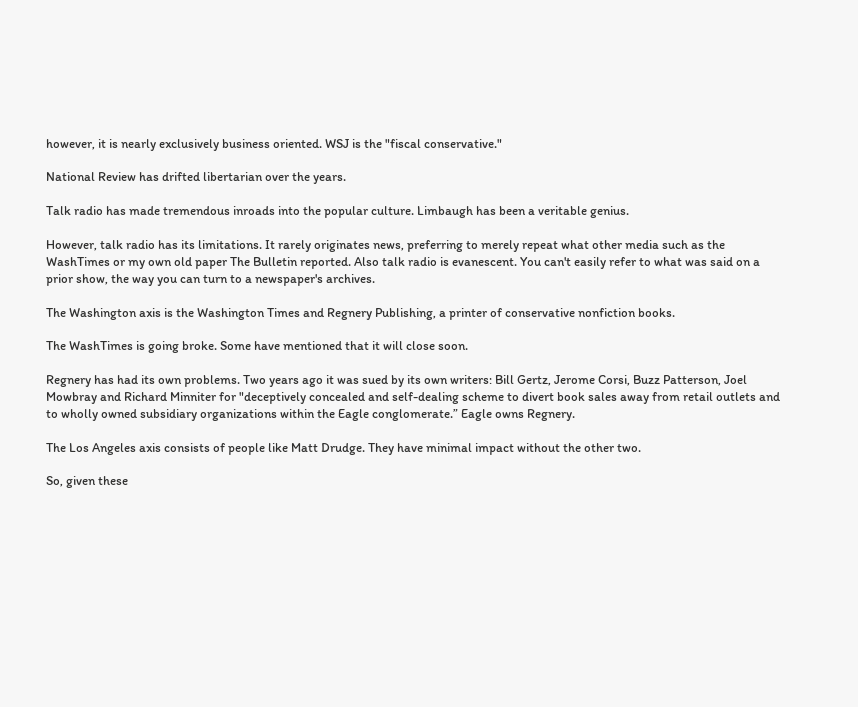however, it is nearly exclusively business oriented. WSJ is the "fiscal conservative."

National Review has drifted libertarian over the years.

Talk radio has made tremendous inroads into the popular culture. Limbaugh has been a veritable genius.

However, talk radio has its limitations. It rarely originates news, preferring to merely repeat what other media such as the WashTimes or my own old paper The Bulletin reported. Also talk radio is evanescent. You can't easily refer to what was said on a prior show, the way you can turn to a newspaper's archives.

The Washington axis is the Washington Times and Regnery Publishing, a printer of conservative nonfiction books.

The WashTimes is going broke. Some have mentioned that it will close soon.

Regnery has had its own problems. Two years ago it was sued by its own writers: Bill Gertz, Jerome Corsi, Buzz Patterson, Joel Mowbray and Richard Minniter for "deceptively concealed and self-dealing scheme to divert book sales away from retail outlets and to wholly owned subsidiary organizations within the Eagle conglomerate.” Eagle owns Regnery.

The Los Angeles axis consists of people like Matt Drudge. They have minimal impact without the other two.

So, given these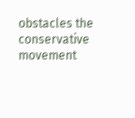obstacles the conservative movement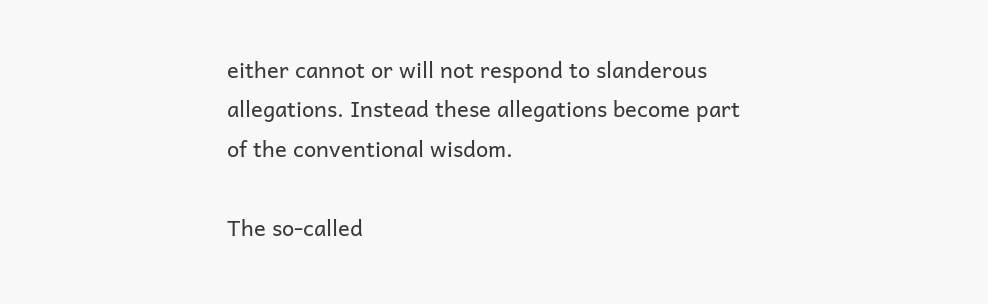either cannot or will not respond to slanderous allegations. Instead these allegations become part of the conventional wisdom.

The so-called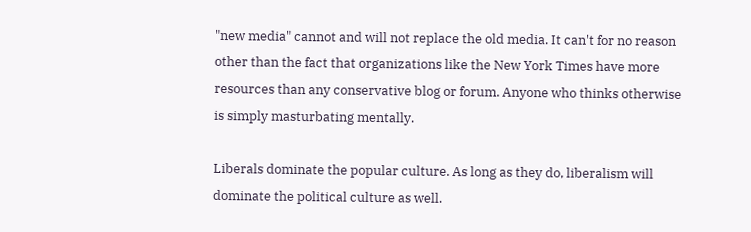"new media" cannot and will not replace the old media. It can't for no reason other than the fact that organizations like the New York Times have more resources than any conservative blog or forum. Anyone who thinks otherwise is simply masturbating mentally.

Liberals dominate the popular culture. As long as they do, liberalism will dominate the political culture as well.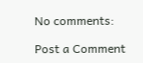No comments:

Post a Comment